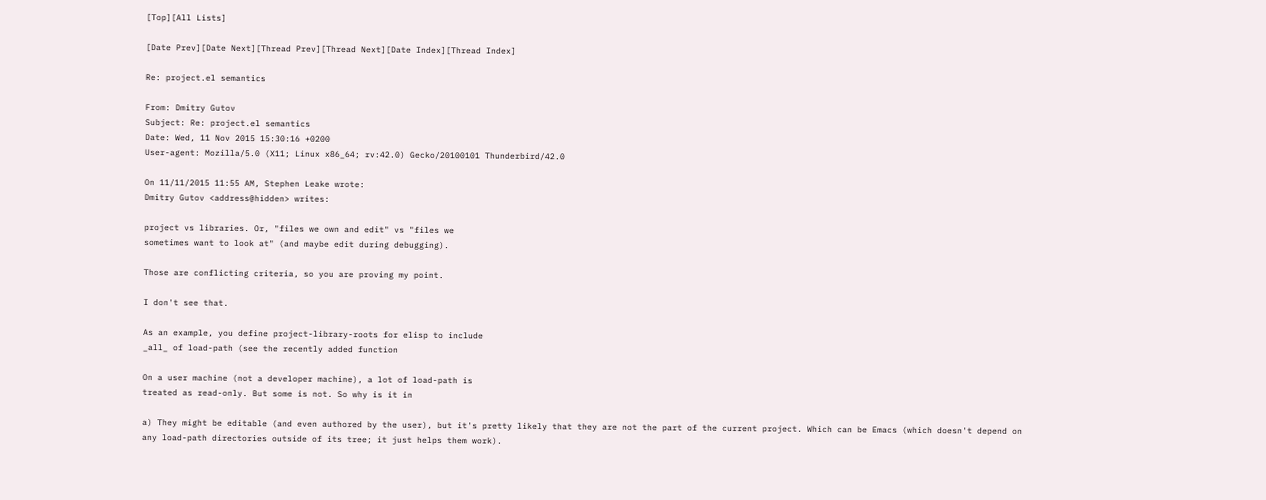[Top][All Lists]

[Date Prev][Date Next][Thread Prev][Thread Next][Date Index][Thread Index]

Re: project.el semantics

From: Dmitry Gutov
Subject: Re: project.el semantics
Date: Wed, 11 Nov 2015 15:30:16 +0200
User-agent: Mozilla/5.0 (X11; Linux x86_64; rv:42.0) Gecko/20100101 Thunderbird/42.0

On 11/11/2015 11:55 AM, Stephen Leake wrote:
Dmitry Gutov <address@hidden> writes:

project vs libraries. Or, "files we own and edit" vs "files we
sometimes want to look at" (and maybe edit during debugging).

Those are conflicting criteria, so you are proving my point.

I don't see that.

As an example, you define project-library-roots for elisp to include
_all_ of load-path (see the recently added function

On a user machine (not a developer machine), a lot of load-path is
treated as read-only. But some is not. So why is it in

a) They might be editable (and even authored by the user), but it's pretty likely that they are not the part of the current project. Which can be Emacs (which doesn't depend on any load-path directories outside of its tree; it just helps them work).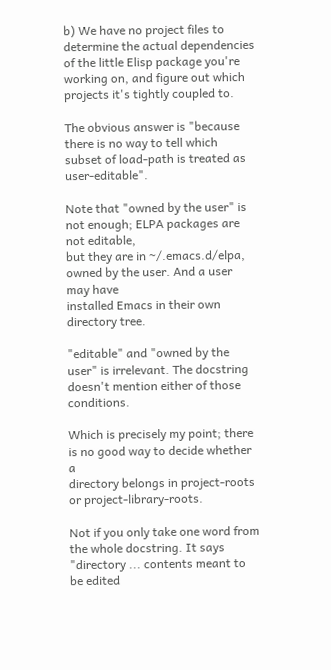b) We have no project files to determine the actual dependencies of the little Elisp package you're working on, and figure out which projects it's tightly coupled to.

The obvious answer is "because there is no way to tell which
subset of load-path is treated as user-editable".

Note that "owned by the user" is not enough; ELPA packages are not editable,
but they are in ~/.emacs.d/elpa, owned by the user. And a user may have
installed Emacs in their own directory tree.

"editable" and "owned by the user" is irrelevant. The docstring doesn't mention either of those conditions.

Which is precisely my point; there is no good way to decide whether a
directory belongs in project-roots or project-library-roots.

Not if you only take one word from the whole docstring. It says "directory ... contents meant to be edited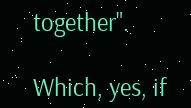together".

Which, yes, if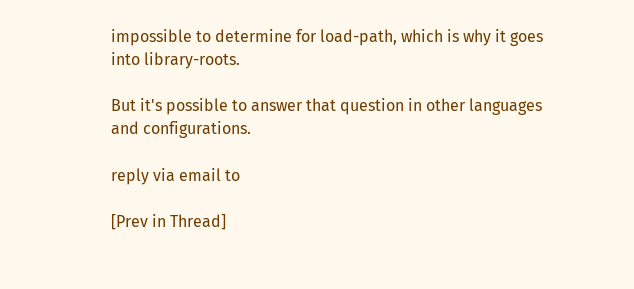impossible to determine for load-path, which is why it goes into library-roots.

But it's possible to answer that question in other languages and configurations.

reply via email to

[Prev in Thread]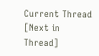Current Thread [Next in Thread]